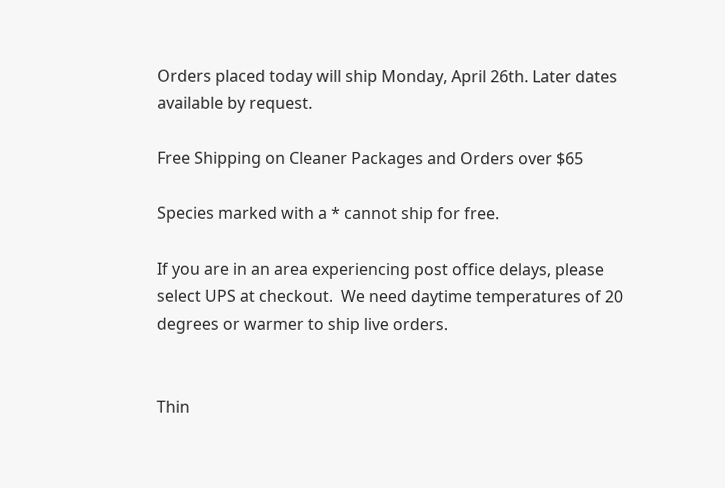Orders placed today will ship Monday, April 26th. Later dates available by request.

Free Shipping on Cleaner Packages and Orders over $65

Species marked with a * cannot ship for free.

If you are in an area experiencing post office delays, please select UPS at checkout.  We need daytime temperatures of 20 degrees or warmer to ship live orders.


Thin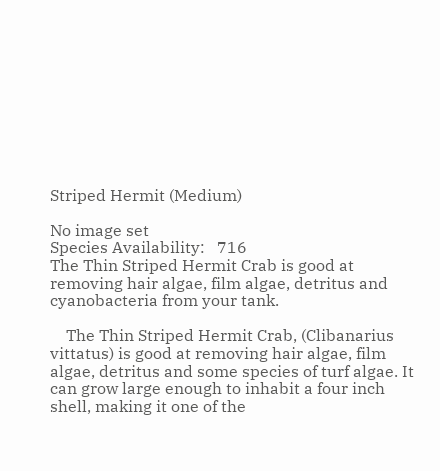Striped Hermit (Medium)

No image set
Species Availability:   716
The Thin Striped Hermit Crab is good at removing hair algae, film algae, detritus and cyanobacteria from your tank.

    The Thin Striped Hermit Crab, (Clibanarius vittatus) is good at removing hair algae, film algae, detritus and some species of turf algae. It can grow large enough to inhabit a four inch shell, making it one of the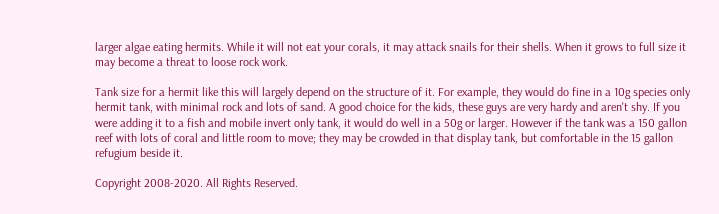larger algae eating hermits. While it will not eat your corals, it may attack snails for their shells. When it grows to full size it may become a threat to loose rock work.

Tank size for a hermit like this will largely depend on the structure of it. For example, they would do fine in a 10g species only hermit tank, with minimal rock and lots of sand. A good choice for the kids, these guys are very hardy and aren't shy. If you were adding it to a fish and mobile invert only tank, it would do well in a 50g or larger. However if the tank was a 150 gallon reef with lots of coral and little room to move; they may be crowded in that display tank, but comfortable in the 15 gallon refugium beside it.

Copyright 2008-2020. All Rights Reserved.